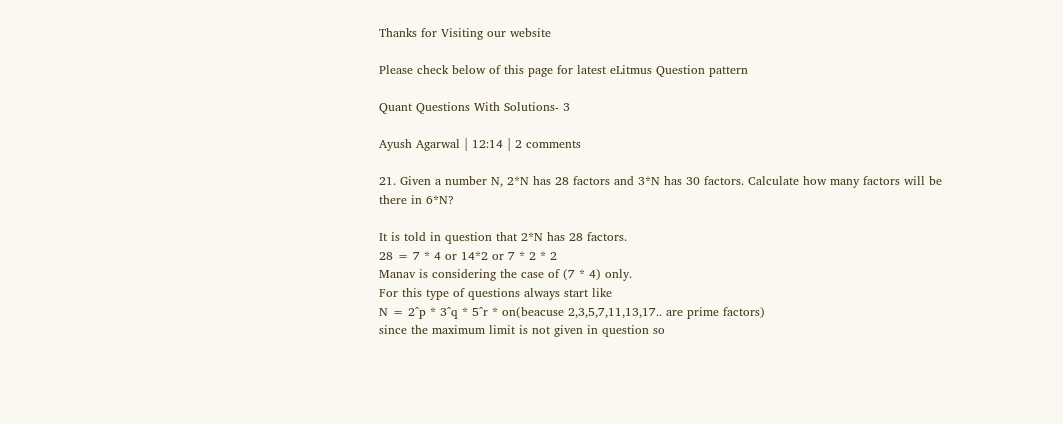Thanks for Visiting our website

Please check below of this page for latest eLitmus Question pattern

Quant Questions With Solutions- 3

Ayush Agarwal | 12:14 | 2 comments

21. Given a number N, 2*N has 28 factors and 3*N has 30 factors. Calculate how many factors will be there in 6*N?

It is told in question that 2*N has 28 factors.
28 = 7 * 4 or 14*2 or 7 * 2 * 2
Manav is considering the case of (7 * 4) only.
For this type of questions always start like
N = 2^p * 3^q * 5^r * on(beacuse 2,3,5,7,11,13,17.. are prime factors)
since the maximum limit is not given in question so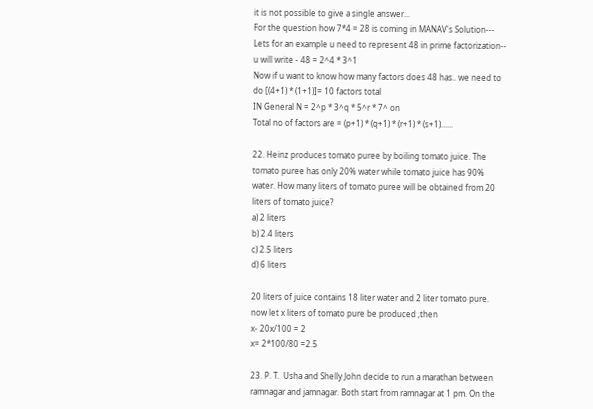it is not possible to give a single answer...
For the question how 7*4 = 28 is coming in MANAV's Solution---
Lets for an example u need to represent 48 in prime factorization--
u will write - 48 = 2^4 * 3^1
Now if u want to know how many factors does 48 has.. we need to do [(4+1) * (1+1)]= 10 factors total
IN General N = 2^p * 3^q * 5^r * 7^ on
Total no of factors are = (p+1) * (q+1) * (r+1) * (s+1)......

22. Heinz produces tomato puree by boiling tomato juice. The tomato puree has only 20% water while tomato juice has 90% water. How many liters of tomato puree will be obtained from 20 liters of tomato juice?
a) 2 liters
b) 2.4 liters
c) 2.5 liters
d) 6 liters

20 liters of juice contains 18 liter water and 2 liter tomato pure.
now let x liters of tomato pure be produced ,then
x- 20x/100 = 2
x= 2*100/80 =2.5

23. P. T.  Usha and Shelly John decide to run a marathan between ramnagar and jamnagar. Both start from ramnagar at 1 pm. On the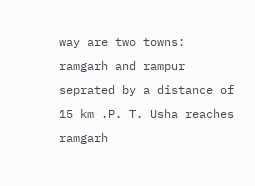way are two towns: ramgarh and rampur seprated by a distance of 15 km .P. T. Usha reaches ramgarh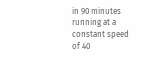in 90 minutes running at a constant speed of 40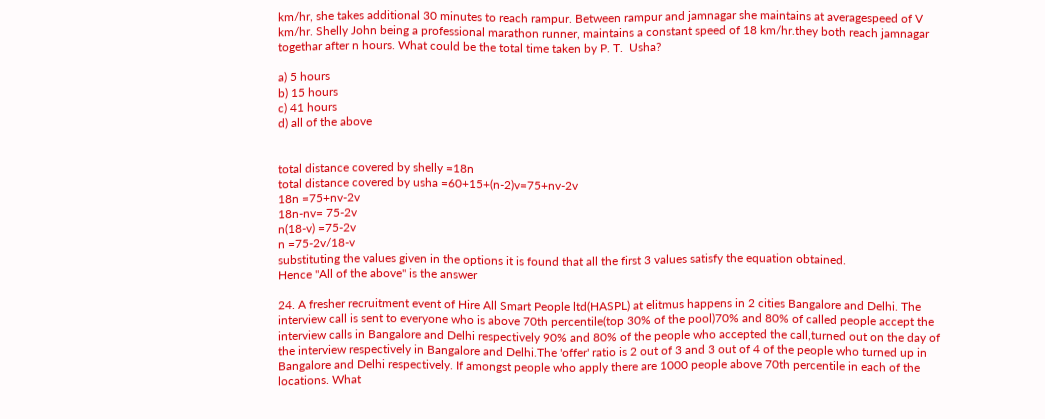km/hr, she takes additional 30 minutes to reach rampur. Between rampur and jamnagar she maintains at averagespeed of V km/hr. Shelly John being a professional marathon runner, maintains a constant speed of 18 km/hr.they both reach jamnagar togethar after n hours. What could be the total time taken by P. T.  Usha?

a) 5 hours
b) 15 hours
c) 41 hours
d) all of the above


total distance covered by shelly =18n
total distance covered by usha =60+15+(n-2)v=75+nv-2v
18n =75+nv-2v
18n-nv= 75-2v
n(18-v) =75-2v
n =75-2v/18-v
substituting the values given in the options it is found that all the first 3 values satisfy the equation obtained.
Hence "All of the above" is the answer

24. A fresher recruitment event of Hire All Smart People ltd(HASPL) at elitmus happens in 2 cities Bangalore and Delhi. The interview call is sent to everyone who is above 70th percentile(top 30% of the pool)70% and 80% of called people accept the interview calls in Bangalore and Delhi respectively 90% and 80% of the people who accepted the call,turned out on the day of the interview respectively in Bangalore and Delhi.The 'offer' ratio is 2 out of 3 and 3 out of 4 of the people who turned up in Bangalore and Delhi respectively. If amongst people who apply there are 1000 people above 70th percentile in each of the locations. What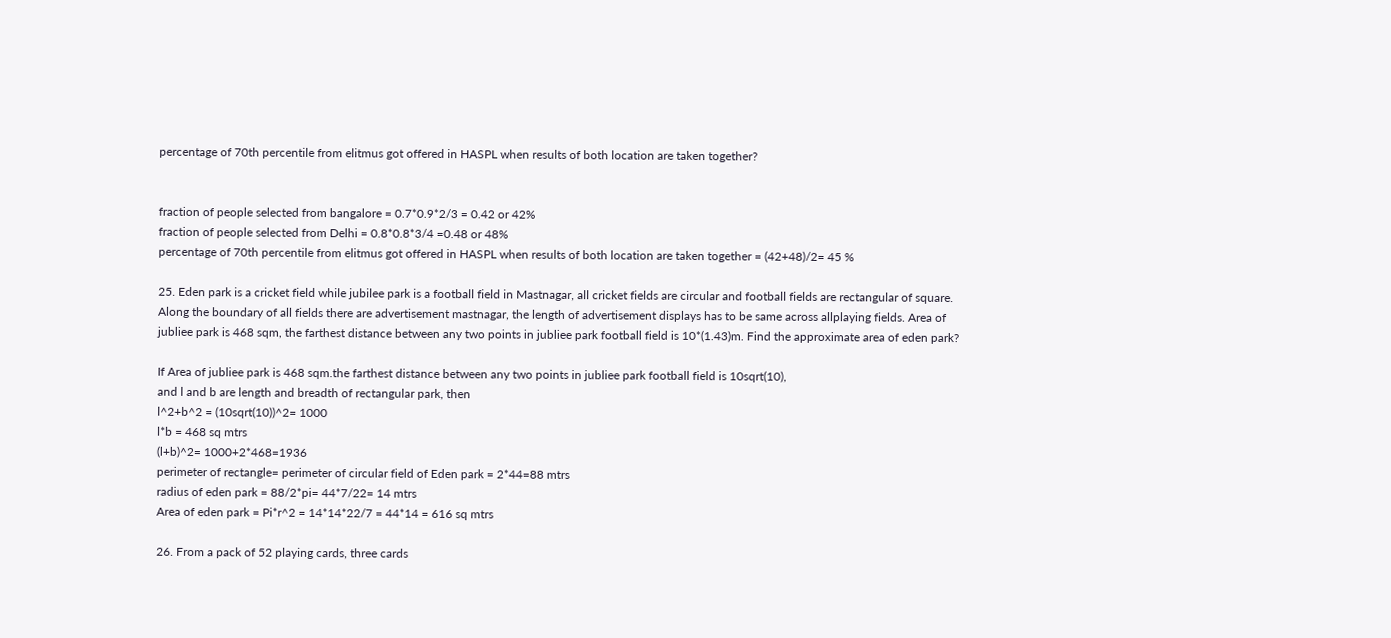percentage of 70th percentile from elitmus got offered in HASPL when results of both location are taken together?


fraction of people selected from bangalore = 0.7*0.9*2/3 = 0.42 or 42%
fraction of people selected from Delhi = 0.8*0.8*3/4 =0.48 or 48%
percentage of 70th percentile from elitmus got offered in HASPL when results of both location are taken together = (42+48)/2= 45 %

25. Eden park is a cricket field while jubilee park is a football field in Mastnagar, all cricket fields are circular and football fields are rectangular of square. Along the boundary of all fields there are advertisement mastnagar, the length of advertisement displays has to be same across allplaying fields. Area of jubliee park is 468 sqm, the farthest distance between any two points in jubliee park football field is 10*(1.43)m. Find the approximate area of eden park?

If Area of jubliee park is 468 sqm.the farthest distance between any two points in jubliee park football field is 10sqrt(10),
and l and b are length and breadth of rectangular park, then
l^2+b^2 = (10sqrt(10))^2= 1000
l*b = 468 sq mtrs
(l+b)^2= 1000+2*468=1936
perimeter of rectangle= perimeter of circular field of Eden park = 2*44=88 mtrs
radius of eden park = 88/2*pi= 44*7/22= 14 mtrs
Area of eden park = Pi*r^2 = 14*14*22/7 = 44*14 = 616 sq mtrs

26. From a pack of 52 playing cards, three cards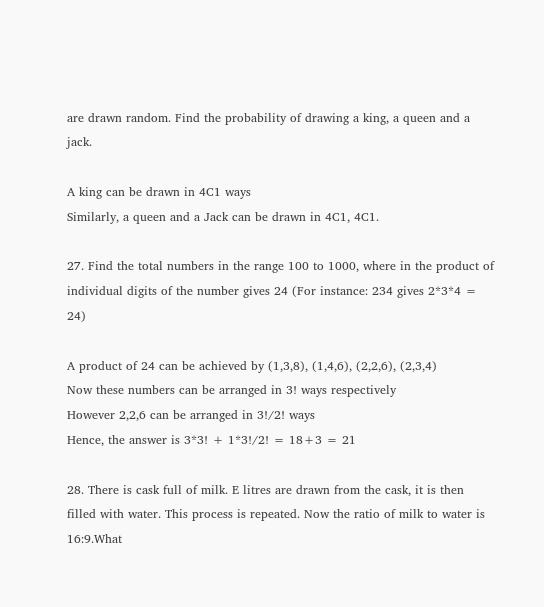are drawn random. Find the probability of drawing a king, a queen and a jack.

A king can be drawn in 4C1 ways
Similarly, a queen and a Jack can be drawn in 4C1, 4C1.

27. Find the total numbers in the range 100 to 1000, where in the product of individual digits of the number gives 24 (For instance: 234 gives 2*3*4 = 24)

A product of 24 can be achieved by (1,3,8), (1,4,6), (2,2,6), (2,3,4)
Now these numbers can be arranged in 3! ways respectively
However 2,2,6 can be arranged in 3!/2! ways
Hence, the answer is 3*3! + 1*3!/2! = 18+3 = 21

28. There is cask full of milk. E litres are drawn from the cask, it is then filled with water. This process is repeated. Now the ratio of milk to water is 16:9.What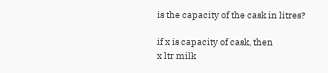is the capacity of the cask in litres?

if x is capacity of cask, then
x ltr milk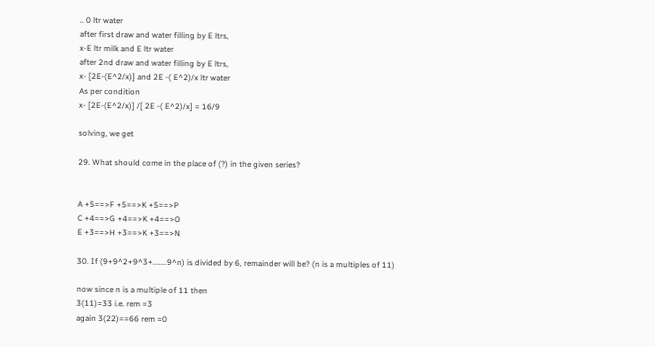.. 0 ltr water
after first draw and water filling by E ltrs,
x-E ltr milk and E ltr water
after 2nd draw and water filling by E ltrs,
x- [2E-(E^2/x)] and 2E -( E^2)/x ltr water
As per condition
x- [2E-(E^2/x)] /[ 2E -( E^2)/x] = 16/9

solving, we get

29. What should come in the place of (?) in the given series?


A +5==>F +5==>K +5==>P
C +4==>G +4==>K +4==>O
E +3==>H +3==>K +3==>N

30. If (9+9^2+9^3+.......9^n) is divided by 6, remainder will be? (n is a multiples of 11)

now since n is a multiple of 11 then
3(11)=33 i.e. rem =3
again 3(22)==66 rem =0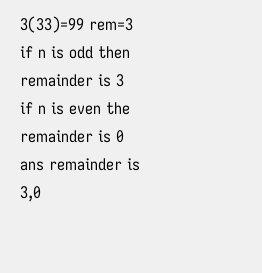3(33)=99 rem=3
if n is odd then remainder is 3
if n is even the remainder is 0
ans remainder is 3,0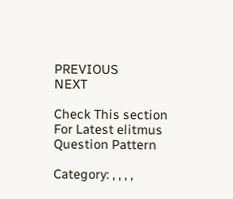PREVIOUS                                                                                     NEXT

Check This section For Latest elitmus Question Pattern

Category: , , , ,